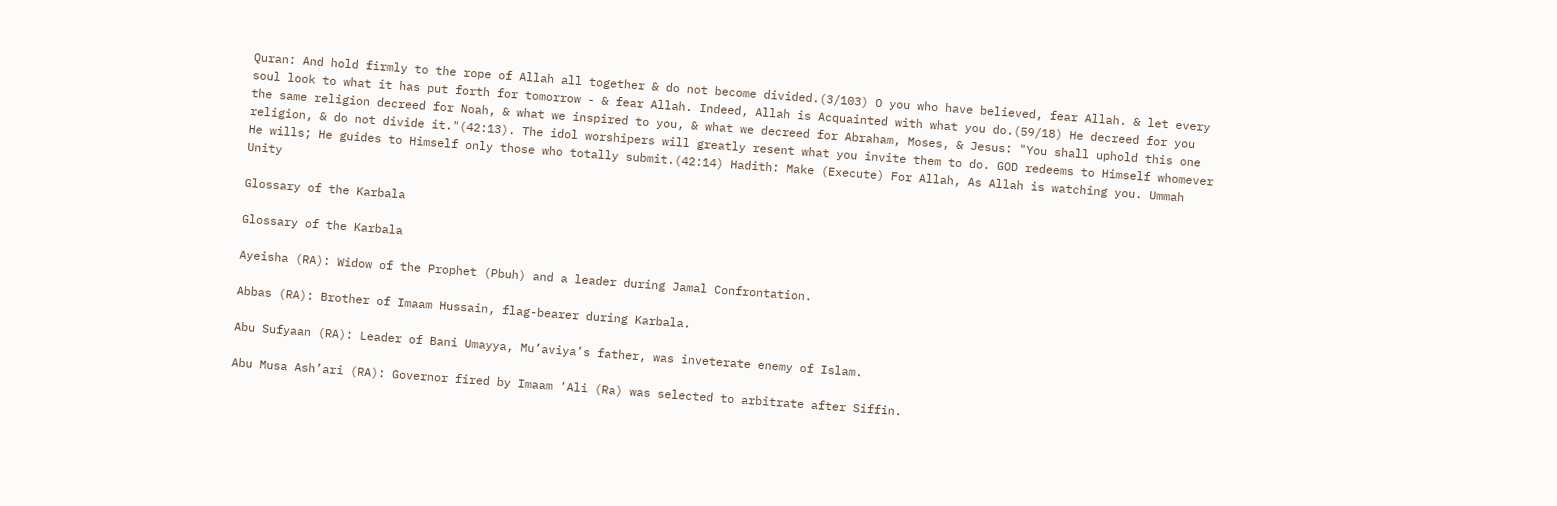Quran: And hold firmly to the rope of Allah all together & do not become divided.(3/103) O you who have believed, fear Allah. & let every soul look to what it has put forth for tomorrow - & fear Allah. Indeed, Allah is Acquainted with what you do.(59/18) He decreed for you the same religion decreed for Noah, & what we inspired to you, & what we decreed for Abraham, Moses, & Jesus: "You shall uphold this one religion, & do not divide it."(42:13). The idol worshipers will greatly resent what you invite them to do. GOD redeems to Himself whomever He wills; He guides to Himself only those who totally submit.(42:14) Hadith: Make (Execute) For Allah, As Allah is watching you. Ummah Unity

Glossary of the Karbala

Glossary of the Karbala

Ayeisha (RA): Widow of the Prophet (Pbuh) and a leader during Jamal Confrontation.

Abbas (RA): Brother of Imaam Hussain, flag-bearer during Karbala.

Abu Sufyaan (RA): Leader of Bani Umayya, Mu’aviya’s father, was inveterate enemy of Islam.

Abu Musa Ash’ari (RA): Governor fired by Imaam ‘Ali (Ra) was selected to arbitrate after Siffin.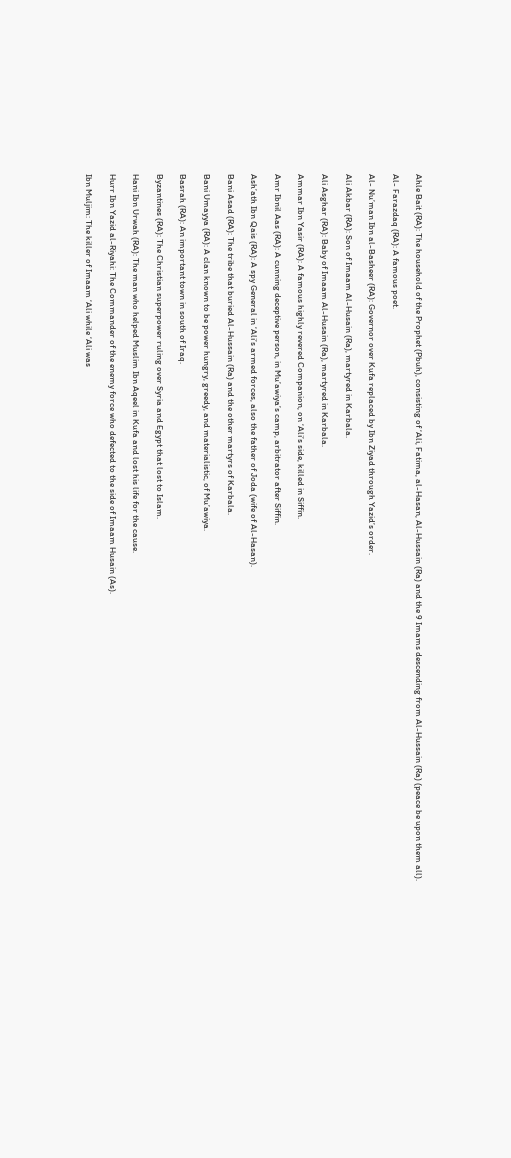Ahle Bait (RA): The household of the Prophet (Pbuh), consisting of ‘Ali, Fatima, al-Hasan, Al-Hussain (Ra) and the 9 Imams descending from Al-Hussain (Ra) (peace be upon them all).

Al- Farazdaq (RA): A famous poet.

Al- Nu’man Ibn al-Basheer (RA): Governor over Kufa replaced by Ibn Ziyad through Yazid’s order.

Ali Akbar (RA): Son of Imaam Al-Husain (Ra), martyred in Karbala.

Ali Asghar (RA): Baby of Imaam Al-Husain (Ra), martyred in Karbala.

Ammar Ibn Yasir (RA): A famous highly revered Companion, on ‘Ali’s side, killed in Siffin.

Amr Ibnil Aas (RA): A cunning deceptive person, in Mu’awiya’s camp, arbitrator after Siffin.

Ash’ath Ibn Qais (RA): A spy General in ‘Ali’s armed forces, also the father of Joda (wife of Al-Hasan).

Bani Asad (RA): The tribe that buried Al-Hussain (Ra) and the other martyrs of Karbala.

Bani Umayya (RA): A clan known to be power hungry, greedy, and materialistic, of Mu’awiya.

Basrah (RA): An important town in south of Iraq.

Byzantines (RA): The Christian superpower ruling over Syria and Egypt that lost to Islam.

Hani Ibn Urwah (RA): The man who helped Muslim Ibn Aqeel in Kufa and lost his life for the cause.

Hurr Ibn Yazid al-Riyahi: The Commander of the enemy force who defected to the side of Imaam Husain (As).

Ibn Muljim: The killer of Imaam ‘Ali while ‘Ali was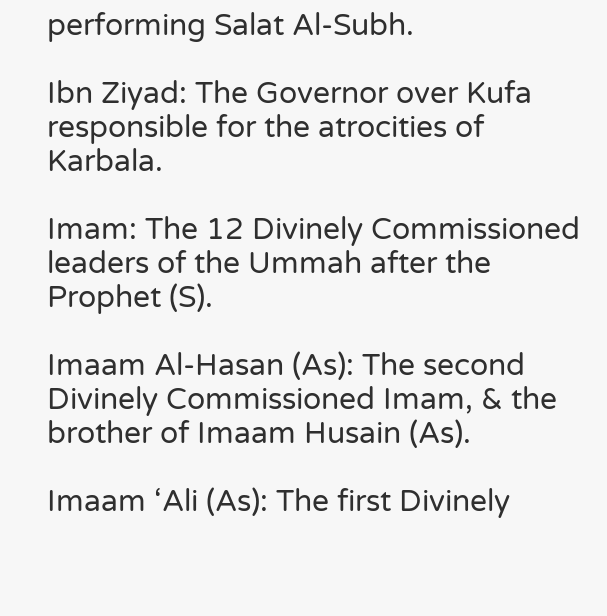performing Salat Al-Subh.

Ibn Ziyad: The Governor over Kufa responsible for the atrocities of Karbala.

Imam: The 12 Divinely Commissioned leaders of the Ummah after the Prophet (S).

Imaam Al-Hasan (As): The second Divinely Commissioned Imam, & the brother of Imaam Husain (As).

Imaam ‘Ali (As): The first Divinely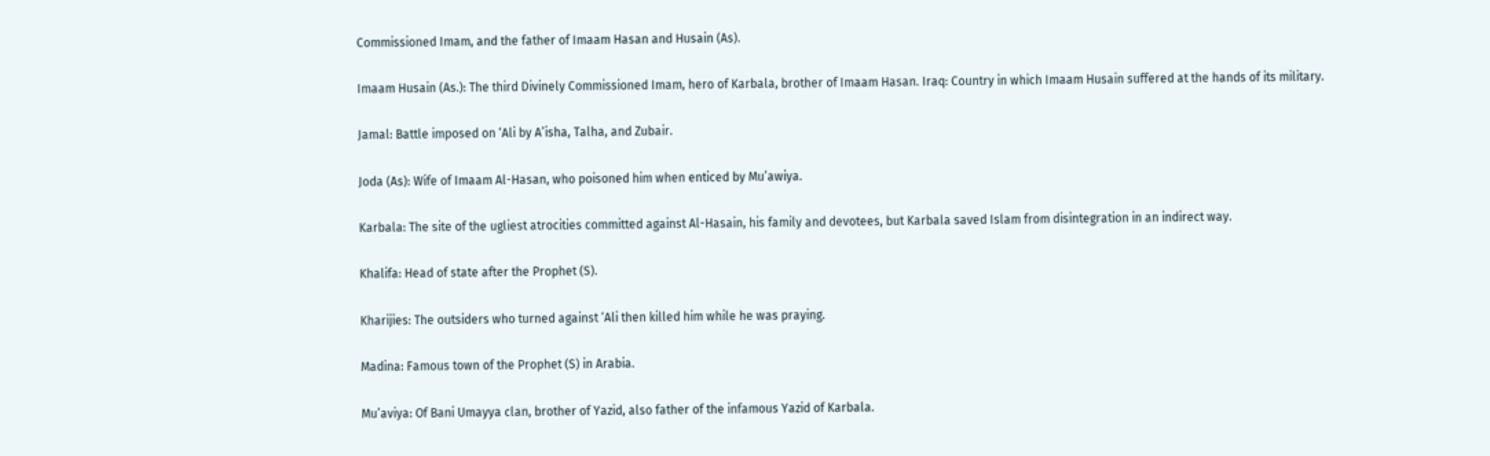Commissioned Imam, and the father of Imaam Hasan and Husain (As).

Imaam Husain (As.): The third Divinely Commissioned Imam, hero of Karbala, brother of Imaam Hasan. Iraq: Country in which Imaam Husain suffered at the hands of its military.

Jamal: Battle imposed on ‘Ali by A’isha, Talha, and Zubair.

Joda (As): Wife of Imaam Al-Hasan, who poisoned him when enticed by Mu’awiya.

Karbala: The site of the ugliest atrocities committed against Al-Hasain, his family and devotees, but Karbala saved Islam from disintegration in an indirect way.

Khalifa: Head of state after the Prophet (S).

Kharijies: The outsiders who turned against ‘Ali then killed him while he was praying.

Madina: Famous town of the Prophet (S) in Arabia.

Mu’aviya: Of Bani Umayya clan, brother of Yazid, also father of the infamous Yazid of Karbala.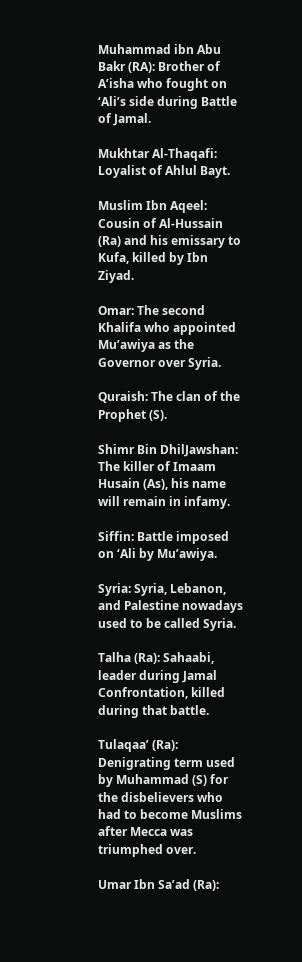Muhammad ibn Abu Bakr (RA): Brother of A’isha who fought on ‘Ali’s side during Battle of Jamal.

Mukhtar Al-Thaqafi: Loyalist of Ahlul Bayt.

Muslim Ibn Aqeel: Cousin of Al-Hussain (Ra) and his emissary to Kufa, killed by Ibn Ziyad.

Omar: The second Khalifa who appointed Mu’awiya as the Governor over Syria.

Quraish: The clan of the Prophet (S).

Shimr Bin DhilJawshan: The killer of Imaam Husain (As), his name will remain in infamy.

Siffin: Battle imposed on ‘Ali by Mu’awiya.

Syria: Syria, Lebanon, and Palestine nowadays used to be called Syria.

Talha (Ra): Sahaabi, leader during Jamal Confrontation, killed during that battle.

Tulaqaa’ (Ra): Denigrating term used by Muhammad (S) for the disbelievers who had to become Muslims after Mecca was triumphed over.

Umar Ibn Sa’ad (Ra):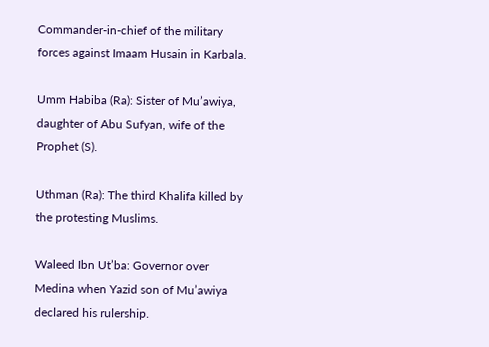Commander-in-chief of the military forces against Imaam Husain in Karbala.

Umm Habiba (Ra): Sister of Mu’awiya, daughter of Abu Sufyan, wife of the Prophet (S).

Uthman (Ra): The third Khalifa killed by the protesting Muslims.

Waleed Ibn Ut’ba: Governor over Medina when Yazid son of Mu’awiya declared his rulership.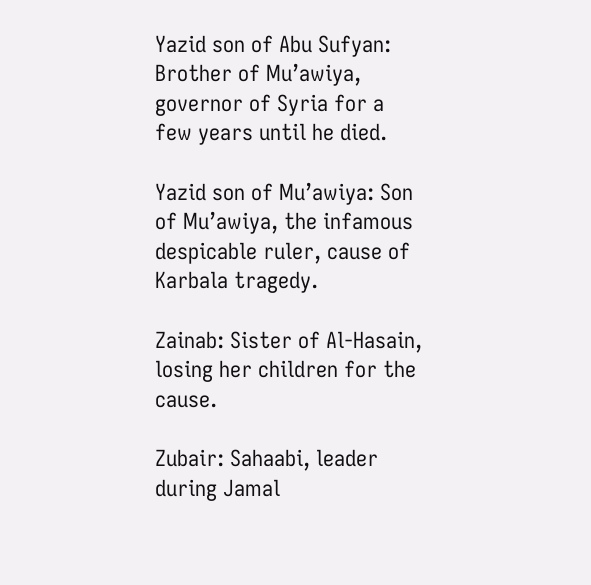Yazid son of Abu Sufyan: Brother of Mu’awiya, governor of Syria for a few years until he died.

Yazid son of Mu’awiya: Son of Mu’awiya, the infamous despicable ruler, cause of Karbala tragedy.

Zainab: Sister of Al-Hasain, losing her children for the cause.

Zubair: Sahaabi, leader during Jamal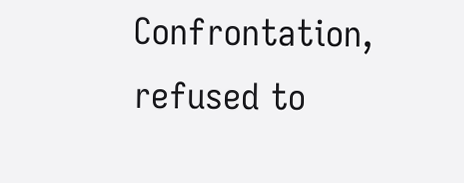Confrontation, refused to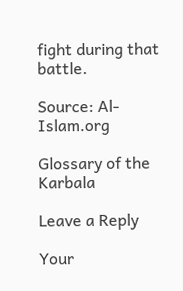fight during that battle.

Source: Al-Islam.org

Glossary of the Karbala

Leave a Reply

Your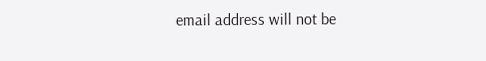email address will not be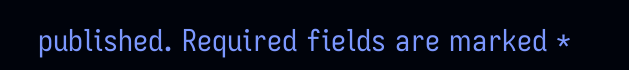published. Required fields are marked *